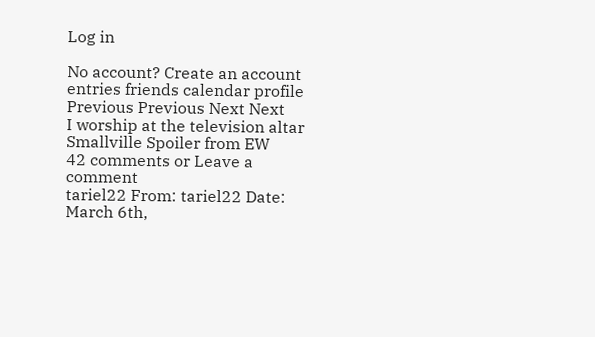Log in

No account? Create an account
entries friends calendar profile Previous Previous Next Next
I worship at the television altar
Smallville Spoiler from EW
42 comments or Leave a comment
tariel22 From: tariel22 Date: March 6th,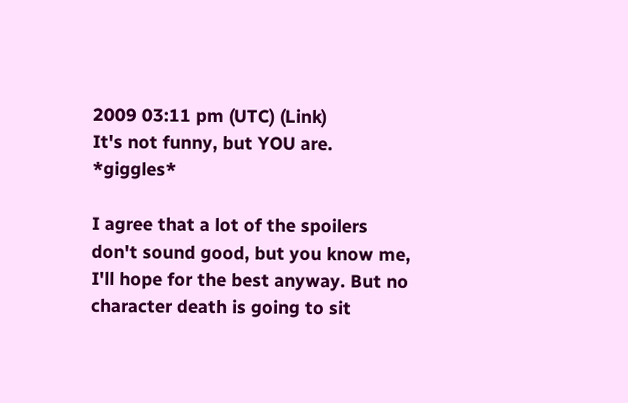2009 03:11 pm (UTC) (Link)
It's not funny, but YOU are. *giggles*

I agree that a lot of the spoilers don't sound good, but you know me, I'll hope for the best anyway. But no character death is going to sit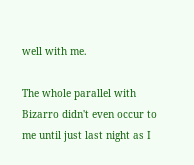well with me.

The whole parallel with Bizarro didn't even occur to me until just last night as I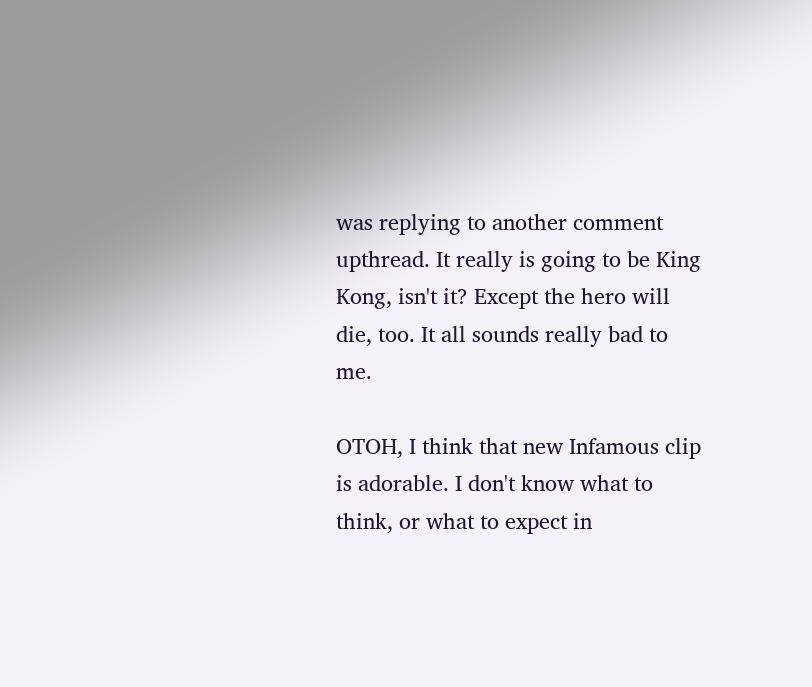was replying to another comment upthread. It really is going to be King Kong, isn't it? Except the hero will die, too. It all sounds really bad to me.

OTOH, I think that new Infamous clip is adorable. I don't know what to think, or what to expect in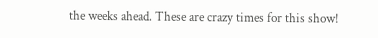the weeks ahead. These are crazy times for this show!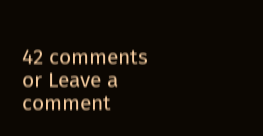42 comments or Leave a comment